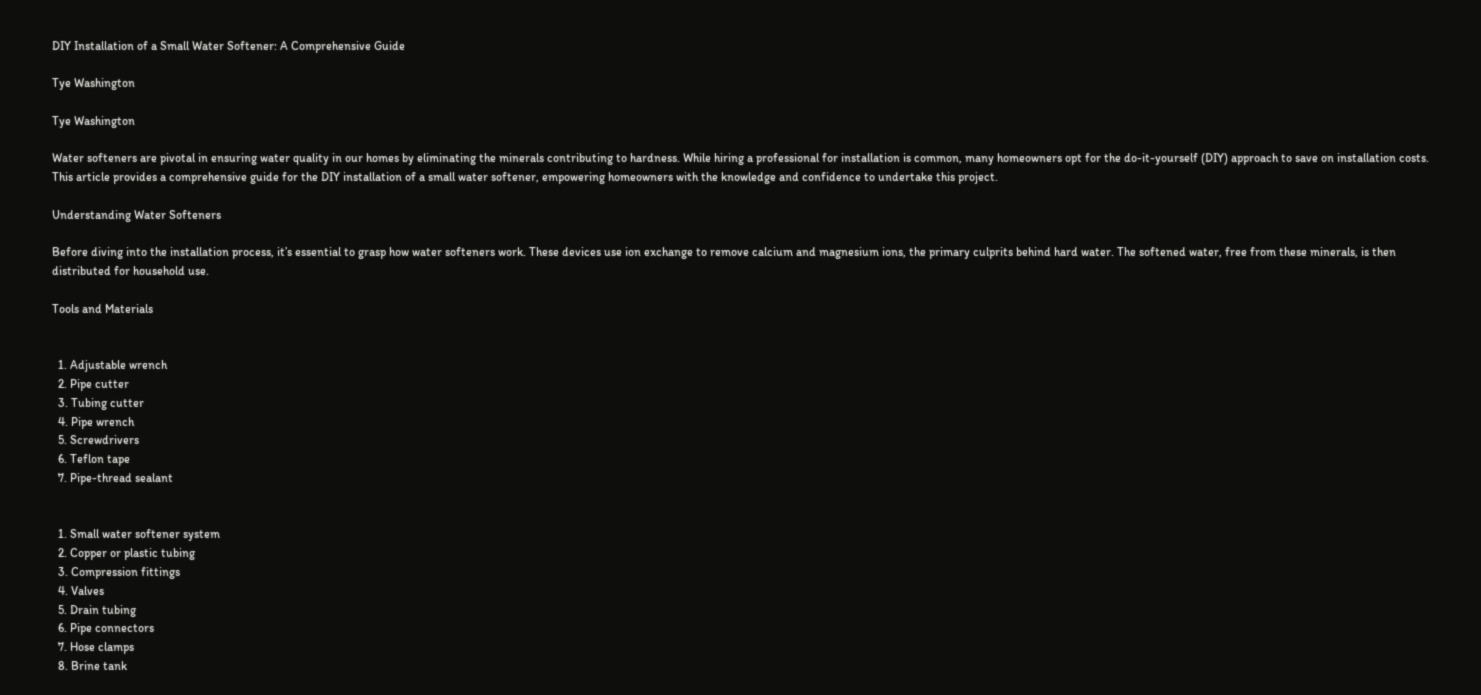DIY Installation of a Small Water Softener: A Comprehensive Guide

Tye Washington

Tye Washington

Water softeners are pivotal in ensuring water quality in our homes by eliminating the minerals contributing to hardness. While hiring a professional for installation is common, many homeowners opt for the do-it-yourself (DIY) approach to save on installation costs. This article provides a comprehensive guide for the DIY installation of a small water softener, empowering homeowners with the knowledge and confidence to undertake this project.

Understanding Water Softeners

Before diving into the installation process, it’s essential to grasp how water softeners work. These devices use ion exchange to remove calcium and magnesium ions, the primary culprits behind hard water. The softened water, free from these minerals, is then distributed for household use.

Tools and Materials


  1. Adjustable wrench
  2. Pipe cutter
  3. Tubing cutter
  4. Pipe wrench
  5. Screwdrivers
  6. Teflon tape
  7. Pipe-thread sealant


  1. Small water softener system
  2. Copper or plastic tubing
  3. Compression fittings
  4. Valves
  5. Drain tubing
  6. Pipe connectors
  7. Hose clamps
  8. Brine tank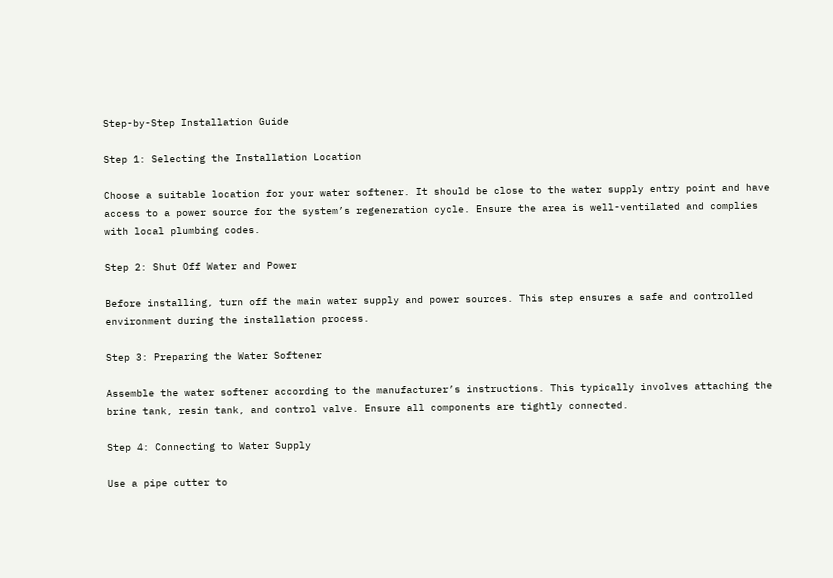Step-by-Step Installation Guide

Step 1: Selecting the Installation Location

Choose a suitable location for your water softener. It should be close to the water supply entry point and have access to a power source for the system’s regeneration cycle. Ensure the area is well-ventilated and complies with local plumbing codes.

Step 2: Shut Off Water and Power

Before installing, turn off the main water supply and power sources. This step ensures a safe and controlled environment during the installation process.

Step 3: Preparing the Water Softener

Assemble the water softener according to the manufacturer’s instructions. This typically involves attaching the brine tank, resin tank, and control valve. Ensure all components are tightly connected.

Step 4: Connecting to Water Supply

Use a pipe cutter to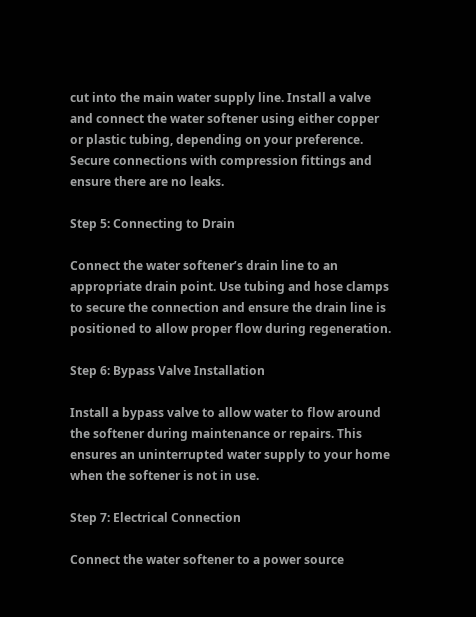cut into the main water supply line. Install a valve and connect the water softener using either copper or plastic tubing, depending on your preference. Secure connections with compression fittings and ensure there are no leaks.

Step 5: Connecting to Drain

Connect the water softener’s drain line to an appropriate drain point. Use tubing and hose clamps to secure the connection and ensure the drain line is positioned to allow proper flow during regeneration.

Step 6: Bypass Valve Installation

Install a bypass valve to allow water to flow around the softener during maintenance or repairs. This ensures an uninterrupted water supply to your home when the softener is not in use.

Step 7: Electrical Connection

Connect the water softener to a power source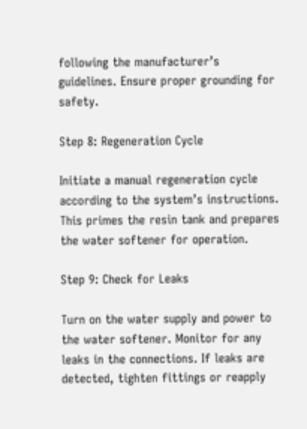following the manufacturer’s guidelines. Ensure proper grounding for safety.

Step 8: Regeneration Cycle

Initiate a manual regeneration cycle according to the system’s instructions. This primes the resin tank and prepares the water softener for operation.

Step 9: Check for Leaks

Turn on the water supply and power to the water softener. Monitor for any leaks in the connections. If leaks are detected, tighten fittings or reapply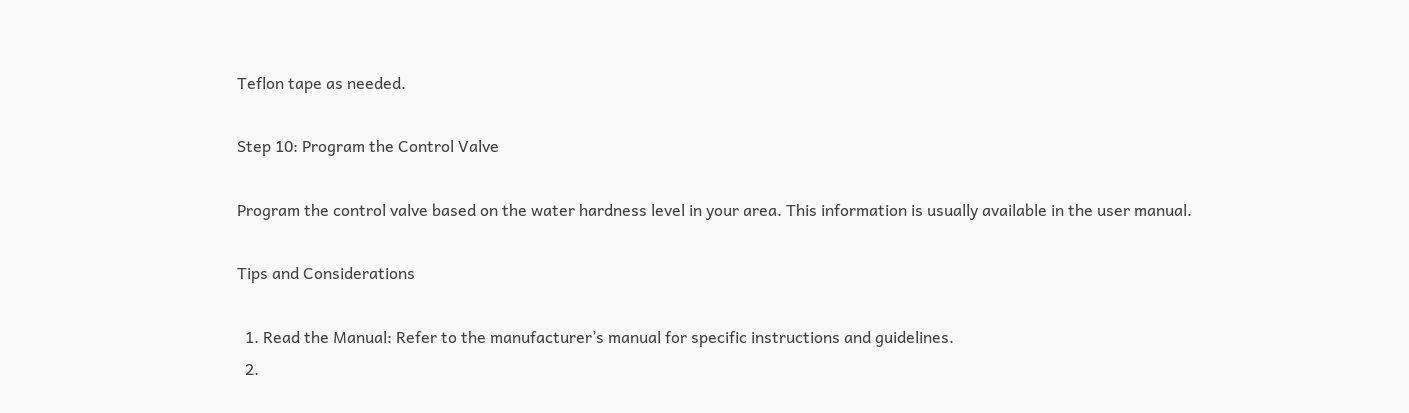Teflon tape as needed.

Step 10: Program the Control Valve

Program the control valve based on the water hardness level in your area. This information is usually available in the user manual.

Tips and Considerations

  1. Read the Manual: Refer to the manufacturer’s manual for specific instructions and guidelines.
  2.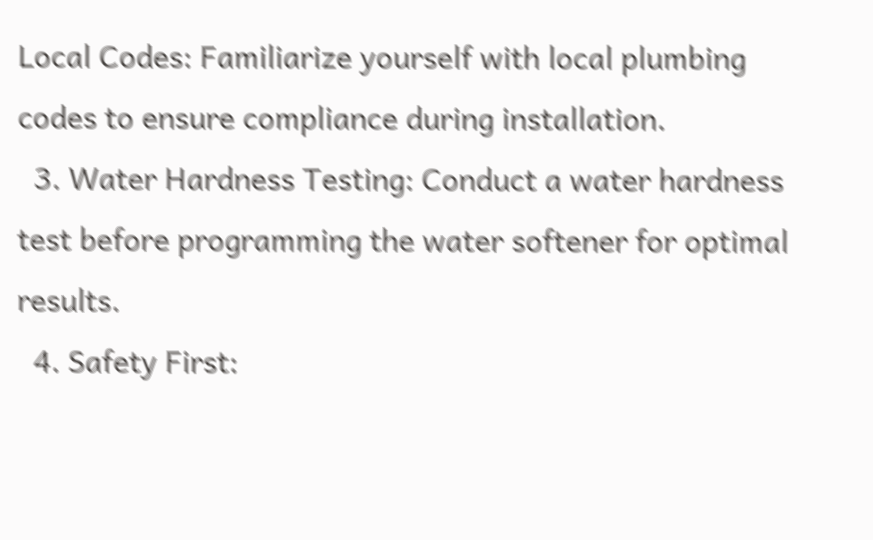Local Codes: Familiarize yourself with local plumbing codes to ensure compliance during installation.
  3. Water Hardness Testing: Conduct a water hardness test before programming the water softener for optimal results.
  4. Safety First: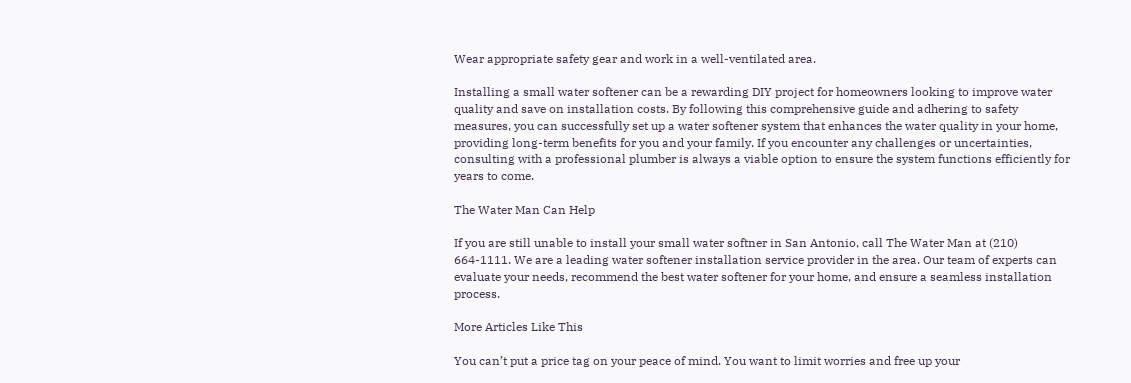Wear appropriate safety gear and work in a well-ventilated area.

Installing a small water softener can be a rewarding DIY project for homeowners looking to improve water quality and save on installation costs. By following this comprehensive guide and adhering to safety measures, you can successfully set up a water softener system that enhances the water quality in your home, providing long-term benefits for you and your family. If you encounter any challenges or uncertainties, consulting with a professional plumber is always a viable option to ensure the system functions efficiently for years to come.

The Water Man Can Help

If you are still unable to install your small water softner in San Antonio, call The Water Man at (210) 664-1111. We are a leading water softener installation service provider in the area. Our team of experts can evaluate your needs, recommend the best water softener for your home, and ensure a seamless installation process.

More Articles Like This

You can’t put a price tag on your peace of mind. You want to limit worries and free up your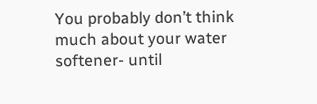You probably don’t think much about your water softener- until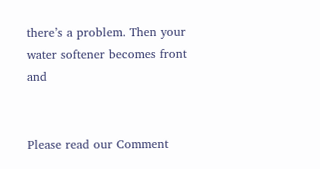there’s a problem. Then your water softener becomes front and


Please read our Comment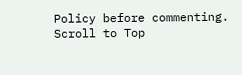Policy before commenting.
Scroll to Top